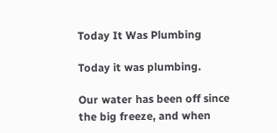Today It Was Plumbing

Today it was plumbing.

Our water has been off since the big freeze, and when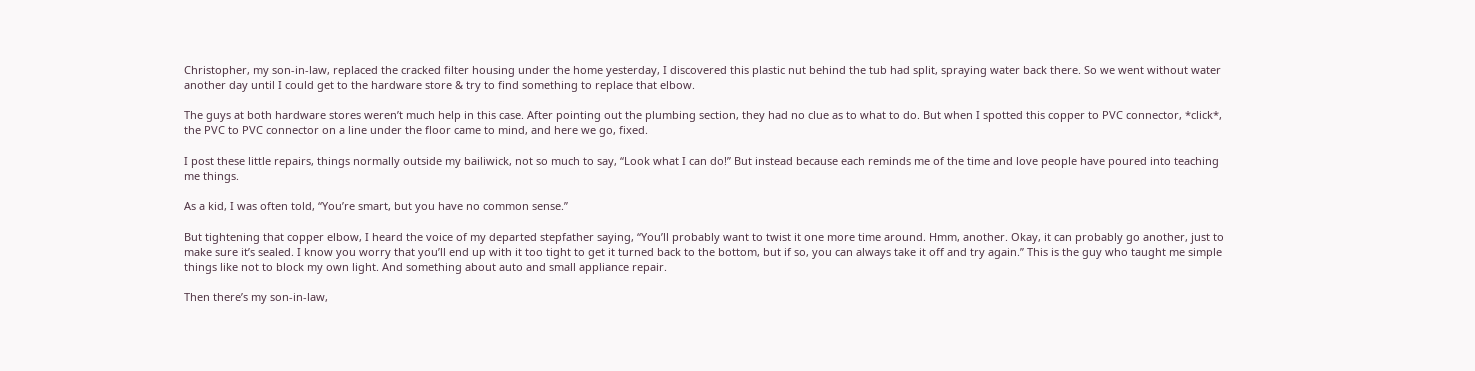Christopher, my son-in-law, replaced the cracked filter housing under the home yesterday, I discovered this plastic nut behind the tub had split, spraying water back there. So we went without water another day until I could get to the hardware store & try to find something to replace that elbow.

The guys at both hardware stores weren’t much help in this case. After pointing out the plumbing section, they had no clue as to what to do. But when I spotted this copper to PVC connector, *click*, the PVC to PVC connector on a line under the floor came to mind, and here we go, fixed.

I post these little repairs, things normally outside my bailiwick, not so much to say, “Look what I can do!” But instead because each reminds me of the time and love people have poured into teaching me things.

As a kid, I was often told, “You’re smart, but you have no common sense.”

But tightening that copper elbow, I heard the voice of my departed stepfather saying, “You’ll probably want to twist it one more time around. Hmm, another. Okay, it can probably go another, just to make sure it’s sealed. I know you worry that you’ll end up with it too tight to get it turned back to the bottom, but if so, you can always take it off and try again.” This is the guy who taught me simple things like not to block my own light. And something about auto and small appliance repair.

Then there’s my son-in-law,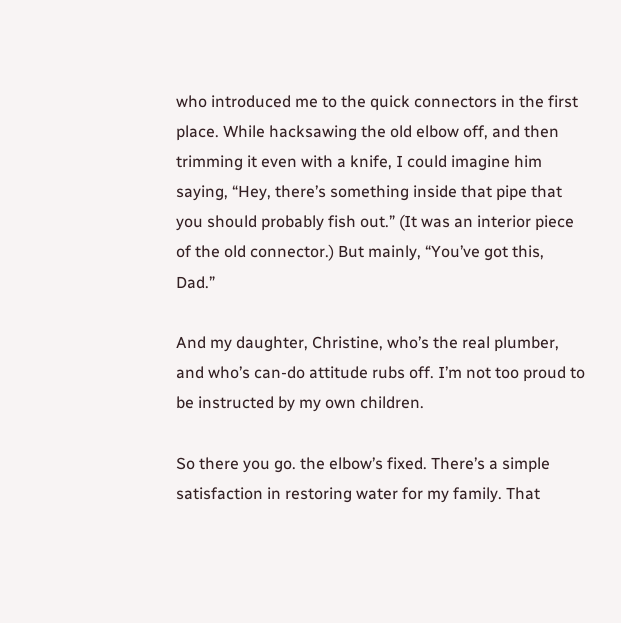who introduced me to the quick connectors in the first place. While hacksawing the old elbow off, and then trimming it even with a knife, I could imagine him saying, “Hey, there’s something inside that pipe that you should probably fish out.” (It was an interior piece of the old connector.) But mainly, “You’ve got this, Dad.”

And my daughter, Christine, who’s the real plumber, and who’s can-do attitude rubs off. I’m not too proud to be instructed by my own children.

So there you go. the elbow’s fixed. There’s a simple satisfaction in restoring water for my family. That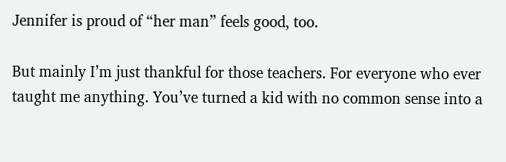Jennifer is proud of “her man” feels good, too.

But mainly I’m just thankful for those teachers. For everyone who ever taught me anything. You’ve turned a kid with no common sense into a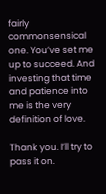fairly commonsensical one. You’ve set me up to succeed. And investing that time and patience into me is the very definition of love.

Thank you. I’ll try to pass it on.